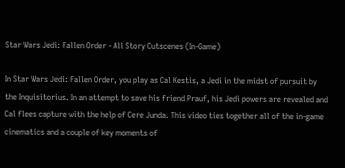Star Wars Jedi: Fallen Order - All Story Cutscenes (In-Game)

In Star Wars Jedi: Fallen Order, you play as Cal Kestis, a Jedi in the midst of pursuit by the Inquisitorius. In an attempt to save his friend Prauf, his Jedi powers are revealed and Cal flees capture with the help of Cere Junda. This video ties together all of the in-game cinematics and a couple of key moments of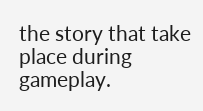the story that take place during gameplay.